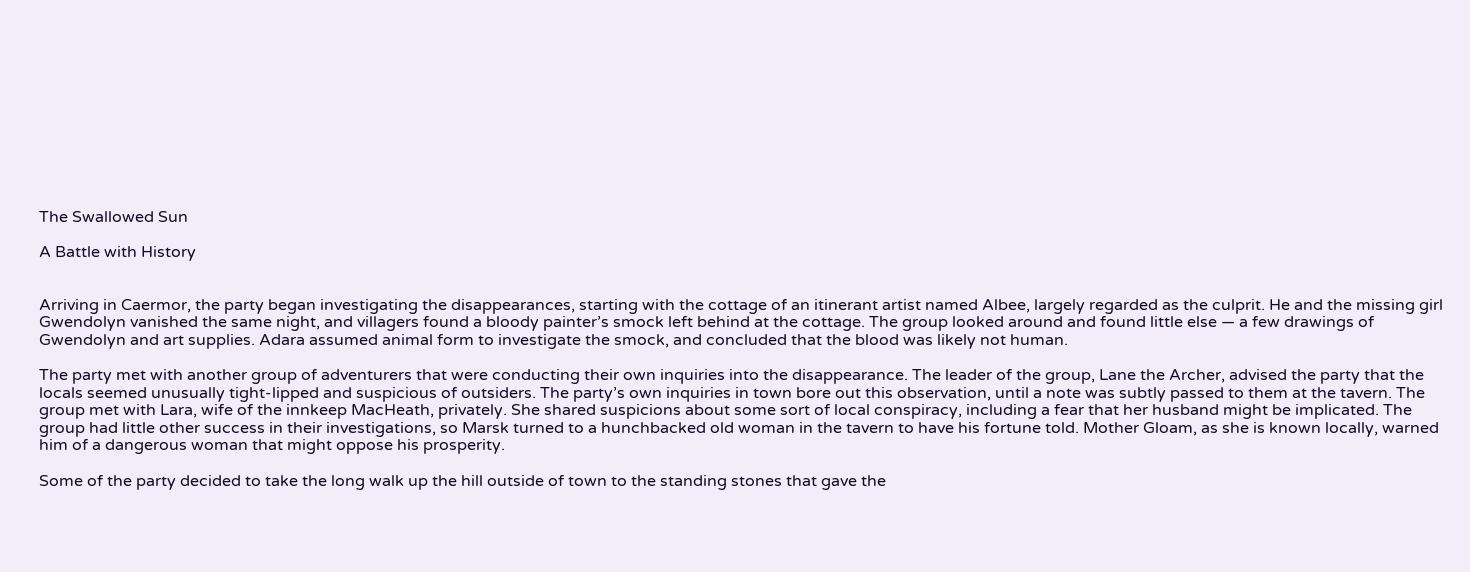The Swallowed Sun

A Battle with History


Arriving in Caermor, the party began investigating the disappearances, starting with the cottage of an itinerant artist named Albee, largely regarded as the culprit. He and the missing girl Gwendolyn vanished the same night, and villagers found a bloody painter’s smock left behind at the cottage. The group looked around and found little else — a few drawings of Gwendolyn and art supplies. Adara assumed animal form to investigate the smock, and concluded that the blood was likely not human.

The party met with another group of adventurers that were conducting their own inquiries into the disappearance. The leader of the group, Lane the Archer, advised the party that the locals seemed unusually tight-lipped and suspicious of outsiders. The party’s own inquiries in town bore out this observation, until a note was subtly passed to them at the tavern. The group met with Lara, wife of the innkeep MacHeath, privately. She shared suspicions about some sort of local conspiracy, including a fear that her husband might be implicated. The group had little other success in their investigations, so Marsk turned to a hunchbacked old woman in the tavern to have his fortune told. Mother Gloam, as she is known locally, warned him of a dangerous woman that might oppose his prosperity.

Some of the party decided to take the long walk up the hill outside of town to the standing stones that gave the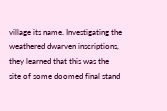village its name. Investigating the weathered dwarven inscriptions, they learned that this was the site of some doomed final stand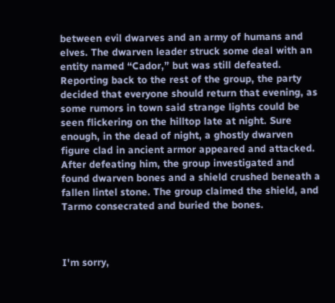between evil dwarves and an army of humans and elves. The dwarven leader struck some deal with an entity named “Cador,” but was still defeated. Reporting back to the rest of the group, the party decided that everyone should return that evening, as some rumors in town said strange lights could be seen flickering on the hilltop late at night. Sure enough, in the dead of night, a ghostly dwarven figure clad in ancient armor appeared and attacked. After defeating him, the group investigated and found dwarven bones and a shield crushed beneath a fallen lintel stone. The group claimed the shield, and Tarmo consecrated and buried the bones.



I'm sorry,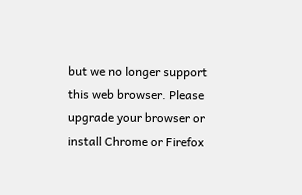but we no longer support this web browser. Please upgrade your browser or install Chrome or Firefox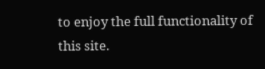to enjoy the full functionality of this site.